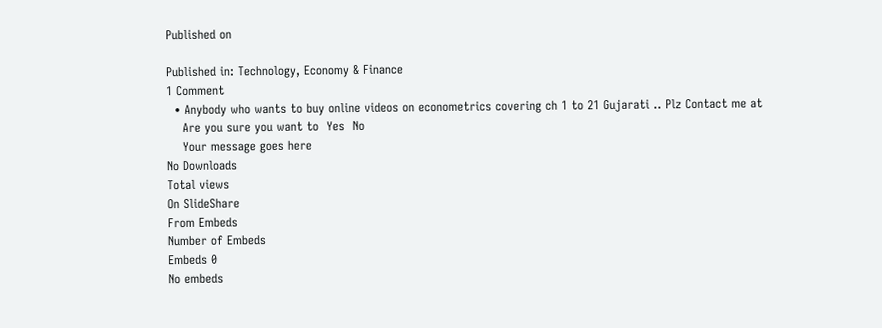Published on

Published in: Technology, Economy & Finance
1 Comment
  • Anybody who wants to buy online videos on econometrics covering ch 1 to 21 Gujarati .. Plz Contact me at
    Are you sure you want to  Yes  No
    Your message goes here
No Downloads
Total views
On SlideShare
From Embeds
Number of Embeds
Embeds 0
No embeds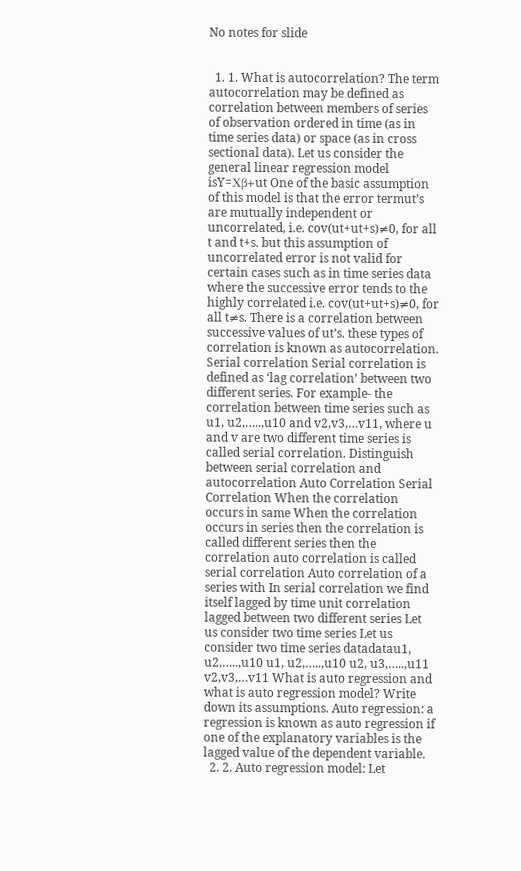No notes for slide


  1. 1. What is autocorrelation? The term autocorrelation may be defined as correlation between members of series of observation ordered in time (as in time series data) or space (as in cross sectional data). Let us consider the general linear regression model isY=Xβ+ut One of the basic assumption of this model is that the error termut’s are mutually independent or uncorrelated, i.e. cov(ut+ut+s)≠0, for all t and t+s. but this assumption of uncorrelated error is not valid for certain cases such as in time series data where the successive error tends to the highly correlated i.e. cov(ut+ut+s)≠0, for all t≠s. There is a correlation between successive values of ut’s. these types of correlation is known as autocorrelation. Serial correlation Serial correlation is defined as ‘lag correlation’ between two different series. For example- the correlation between time series such as u1, u2,…..,u10 and v2,v3,…v11, where u and v are two different time series is called serial correlation. Distinguish between serial correlation and autocorrelation Auto Correlation Serial Correlation When the correlation occurs in same When the correlation occurs in series then the correlation is called different series then the correlation auto correlation is called serial correlation Auto correlation of a series with In serial correlation we find itself lagged by time unit correlation lagged between two different series Let us consider two time series Let us consider two time series datadatau1, u2,…..,u10 u1, u2,…..,u10 u2, u3,…..,u11 v2,v3,…v11 What is auto regression and what is auto regression model? Write down its assumptions. Auto regression: a regression is known as auto regression if one of the explanatory variables is the lagged value of the dependent variable.
  2. 2. Auto regression model: Let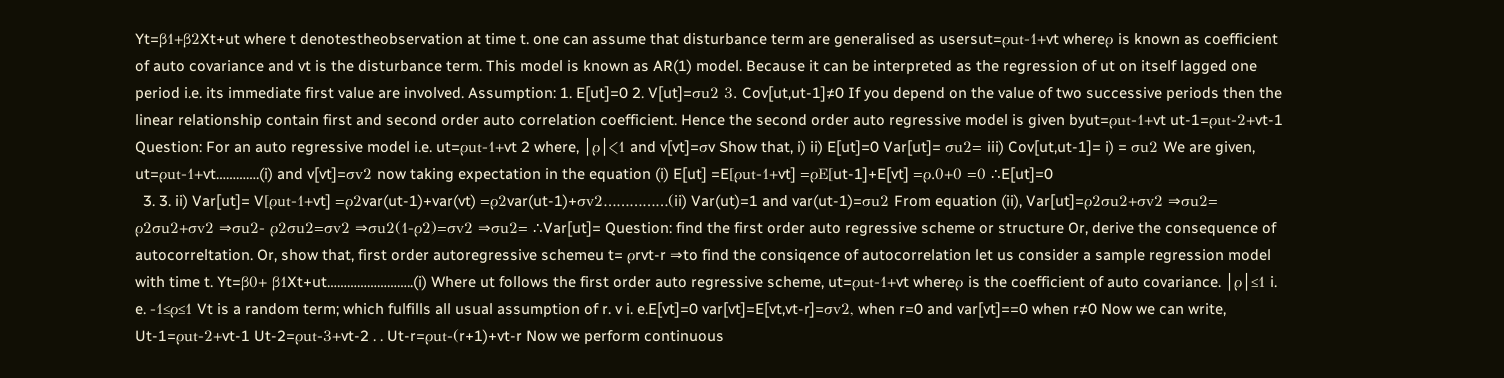Yt=β1+β2Xt+ut where t denotestheobservation at time t. one can assume that disturbance term are generalised as usersut=ρut-1+vt whereρ is known as coefficient of auto covariance and vt is the disturbance term. This model is known as AR(1) model. Because it can be interpreted as the regression of ut on itself lagged one period i.e. its immediate first value are involved. Assumption: 1. E[ut]=0 2. V[ut]=σu2 3. Cov[ut,ut-1]≠0 If you depend on the value of two successive periods then the linear relationship contain first and second order auto correlation coefficient. Hence the second order auto regressive model is given byut=ρut-1+vt ut-1=ρut-2+vt-1 Question: For an auto regressive model i.e. ut=ρut-1+vt 2 where, │ρ│<1 and v[vt]=σv Show that, i) ii) E[ut]=0 Var[ut]= σu2= iii) Cov[ut,ut-1]= i) = σu2 We are given, ut=ρut-1+vt………….(i) and v[vt]=σv2 now taking expectation in the equation (i) E[ut] =E[ρut-1+vt] =ρE[ut-1]+E[vt] =ρ.0+0 =0 ∴E[ut]=0
  3. 3. ii) Var[ut]= V[ρut-1+vt] =ρ2var(ut-1)+var(vt) =ρ2var(ut-1)+σv2……………(ii) Var(ut)=1 and var(ut-1)=σu2 From equation (ii), Var[ut]=ρ2σu2+σv2 ⇒σu2= ρ2σu2+σv2 ⇒σu2- ρ2σu2=σv2 ⇒σu2(1-ρ2)=σv2 ⇒σu2= ∴Var[ut]= Question: find the first order auto regressive scheme or structure Or, derive the consequence of autocorreltation. Or, show that, first order autoregressive schemeu t= ρrvt-r ⇒to find the consiqence of autocorrelation let us consider a sample regression model with time t. Yt=β0+ β1Xt+ut……………………..(i) Where ut follows the first order auto regressive scheme, ut=ρut-1+vt whereρ is the coefficient of auto covariance. │ρ│≤1 i. e. -1≤ρ≤1 Vt is a random term; which fulfills all usual assumption of r. v i. e.E[vt]=0 var[vt]=E[vt,vt-r]=σv2, when r=0 and var[vt]==0 when r≠0 Now we can write, Ut-1=ρut-2+vt-1 Ut-2=ρut-3+vt-2 . . Ut-r=ρut-(r+1)+vt-r Now we perform continuous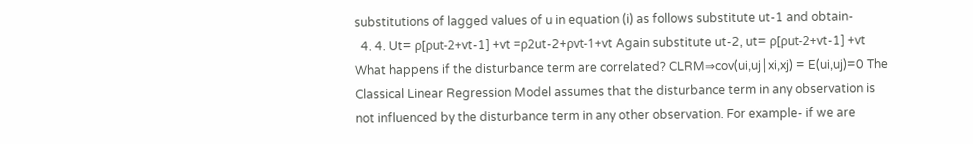substitutions of lagged values of u in equation (i) as follows substitute ut-1 and obtain-
  4. 4. Ut= ρ[ρut-2+vt-1] +vt =ρ2ut-2+ρvt-1+vt Again substitute ut-2, ut= ρ[ρut-2+vt-1] +vt What happens if the disturbance term are correlated? CLRM⇒cov(ui,uj│xi,xj) = E(ui,uj)=0 The Classical Linear Regression Model assumes that the disturbance term in any observation is not influenced by the disturbance term in any other observation. For example- if we are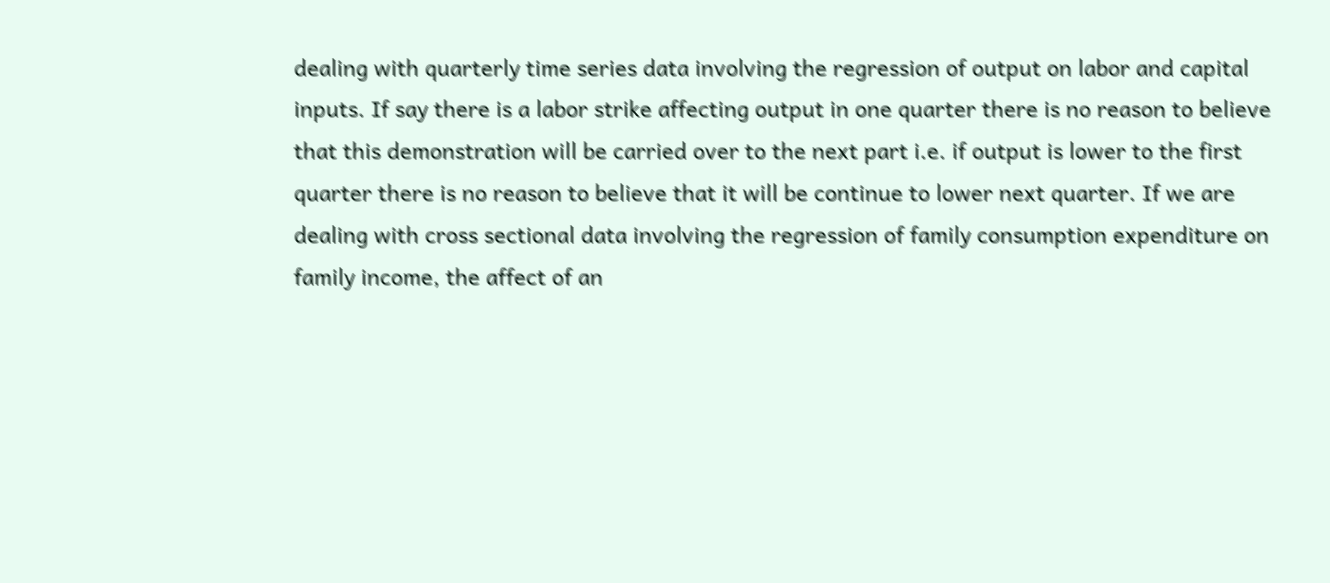dealing with quarterly time series data involving the regression of output on labor and capital inputs. If say there is a labor strike affecting output in one quarter there is no reason to believe that this demonstration will be carried over to the next part i.e. if output is lower to the first quarter there is no reason to believe that it will be continue to lower next quarter. If we are dealing with cross sectional data involving the regression of family consumption expenditure on family income, the affect of an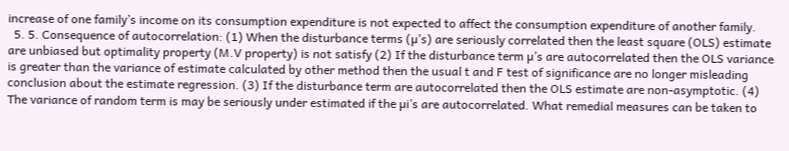increase of one family’s income on its consumption expenditure is not expected to affect the consumption expenditure of another family.
  5. 5. Consequence of autocorrelation: (1) When the disturbance terms (µ’s) are seriously correlated then the least square (OLS) estimate are unbiased but optimality property (M.V property) is not satisfy (2) If the disturbance term µ’s are autocorrelated then the OLS variance is greater than the variance of estimate calculated by other method then the usual t and F test of significance are no longer misleading conclusion about the estimate regression. (3) If the disturbance term are autocorrelated then the OLS estimate are non-asymptotic. (4) The variance of random term is may be seriously under estimated if the µi’s are autocorrelated. What remedial measures can be taken to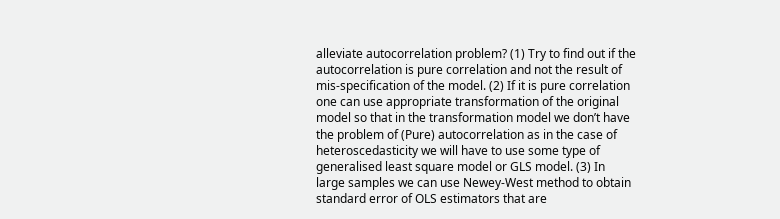alleviate autocorrelation problem? (1) Try to find out if the autocorrelation is pure correlation and not the result of mis-specification of the model. (2) If it is pure correlation one can use appropriate transformation of the original model so that in the transformation model we don’t have the problem of (Pure) autocorrelation as in the case of heteroscedasticity we will have to use some type of generalised least square model or GLS model. (3) In large samples we can use Newey-West method to obtain standard error of OLS estimators that are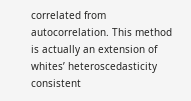correlated from autocorrelation. This method is actually an extension of whites’ heteroscedasticity consistent